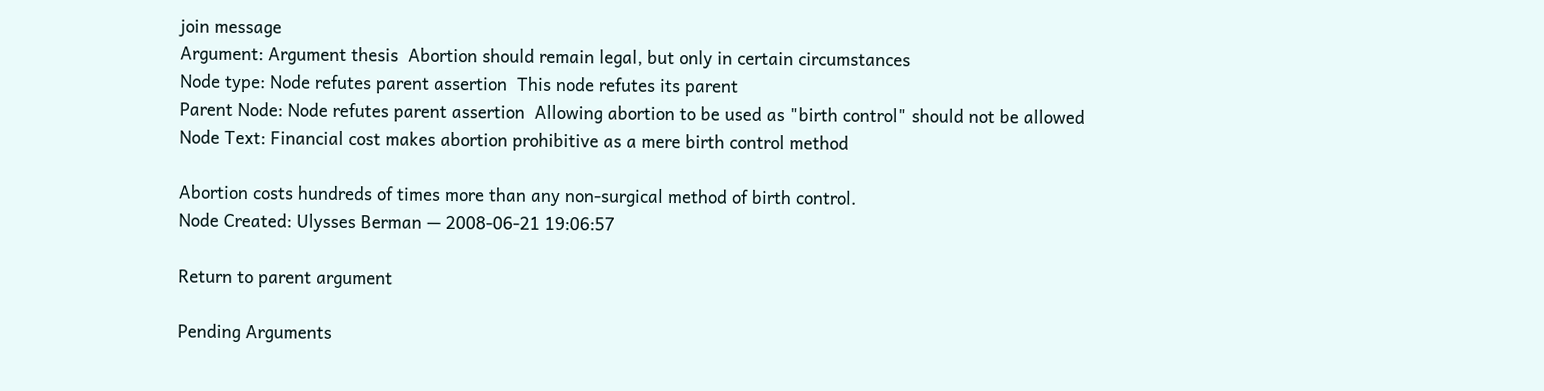join message
Argument: Argument thesis  Abortion should remain legal, but only in certain circumstances
Node type: Node refutes parent assertion  This node refutes its parent
Parent Node: Node refutes parent assertion  Allowing abortion to be used as "birth control" should not be allowed
Node Text: Financial cost makes abortion prohibitive as a mere birth control method

Abortion costs hundreds of times more than any non-surgical method of birth control.
Node Created: Ulysses Berman — 2008-06-21 19:06:57

Return to parent argument

Pending Arguments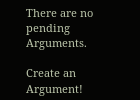There are no pending Arguments.

Create an Argument!